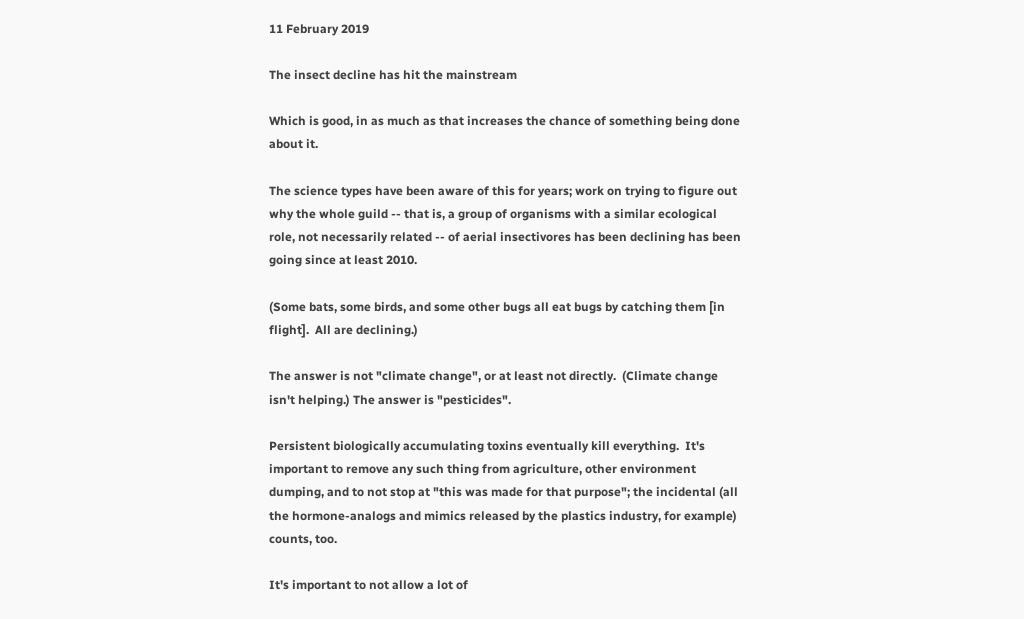11 February 2019

The insect decline has hit the mainstream

Which is good, in as much as that increases the chance of something being done about it.

The science types have been aware of this for years; work on trying to figure out why the whole guild -- that is, a group of organisms with a similar ecological role, not necessarily related -- of aerial insectivores has been declining has been going since at least 2010.

(Some bats, some birds, and some other bugs all eat bugs by catching them [in flight].  All are declining.)

The answer is not "climate change", or at least not directly.  (Climate change isn't helping.) The answer is "pesticides".

Persistent biologically accumulating toxins eventually kill everything.  It's important to remove any such thing from agriculture, other environment dumping, and to not stop at "this was made for that purpose"; the incidental (all the hormone-analogs and mimics released by the plastics industry, for example) counts, too.

It's important to not allow a lot of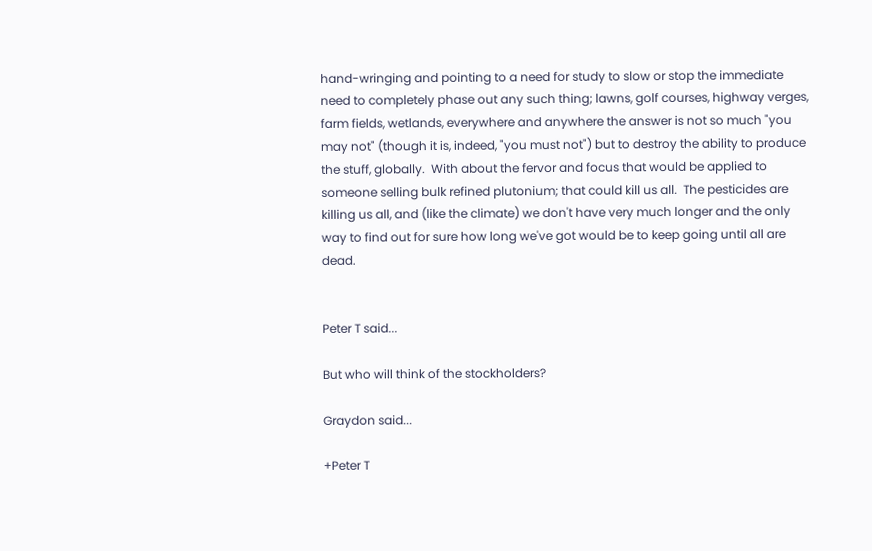hand-wringing and pointing to a need for study to slow or stop the immediate need to completely phase out any such thing; lawns, golf courses, highway verges, farm fields, wetlands, everywhere and anywhere the answer is not so much "you may not" (though it is, indeed, "you must not") but to destroy the ability to produce the stuff, globally.  With about the fervor and focus that would be applied to someone selling bulk refined plutonium; that could kill us all.  The pesticides are killing us all, and (like the climate) we don't have very much longer and the only way to find out for sure how long we've got would be to keep going until all are dead.


Peter T said...

But who will think of the stockholders?

Graydon said...

+Peter T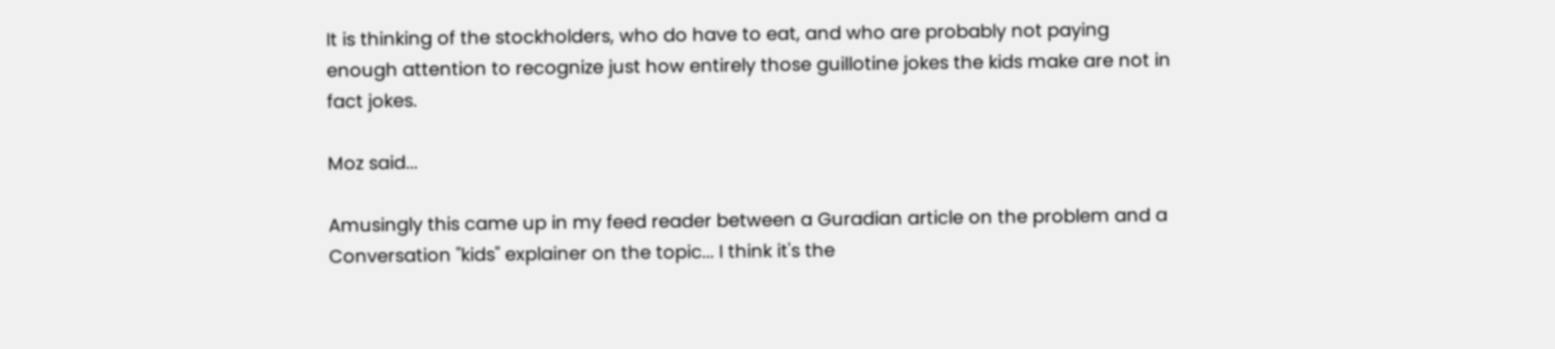It is thinking of the stockholders, who do have to eat, and who are probably not paying enough attention to recognize just how entirely those guillotine jokes the kids make are not in fact jokes.

Moz said...

Amusingly this came up in my feed reader between a Guradian article on the problem and a Conversation "kids" explainer on the topic... I think it's the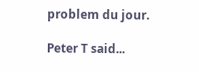problem du jour.

Peter T said...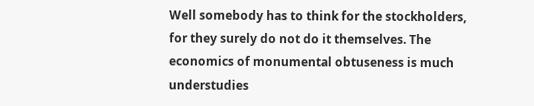Well somebody has to think for the stockholders, for they surely do not do it themselves. The economics of monumental obtuseness is much understudies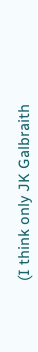(I think only JK Galbraith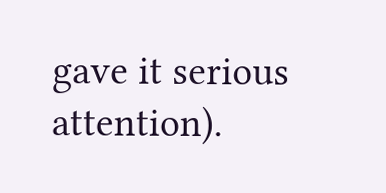gave it serious attention).